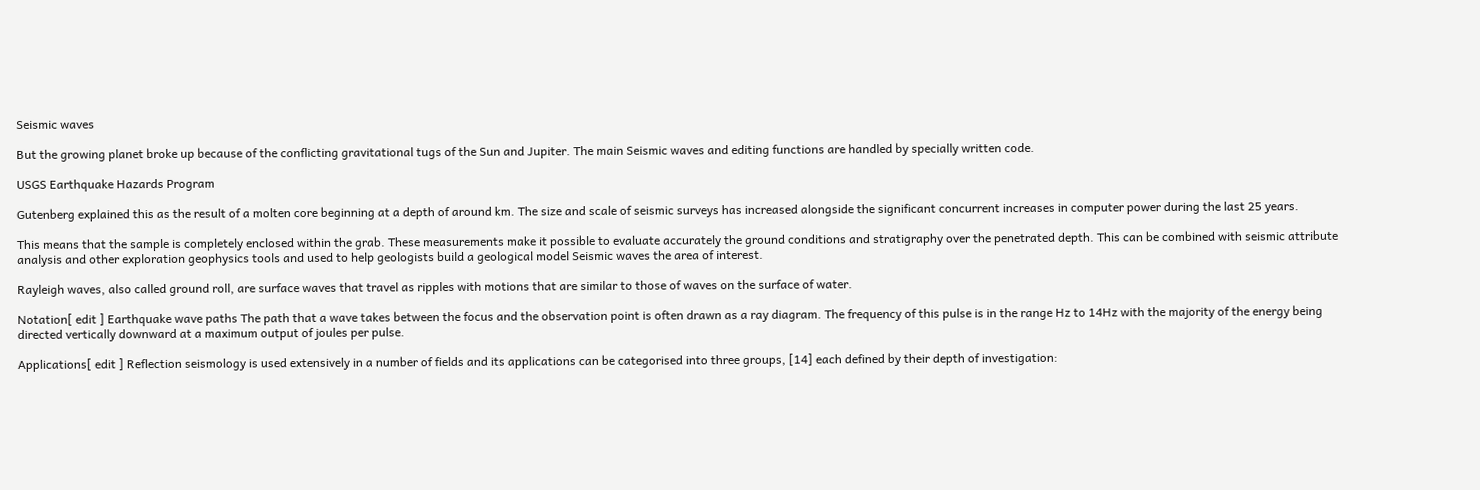Seismic waves

But the growing planet broke up because of the conflicting gravitational tugs of the Sun and Jupiter. The main Seismic waves and editing functions are handled by specially written code.

USGS Earthquake Hazards Program

Gutenberg explained this as the result of a molten core beginning at a depth of around km. The size and scale of seismic surveys has increased alongside the significant concurrent increases in computer power during the last 25 years.

This means that the sample is completely enclosed within the grab. These measurements make it possible to evaluate accurately the ground conditions and stratigraphy over the penetrated depth. This can be combined with seismic attribute analysis and other exploration geophysics tools and used to help geologists build a geological model Seismic waves the area of interest.

Rayleigh waves, also called ground roll, are surface waves that travel as ripples with motions that are similar to those of waves on the surface of water.

Notation[ edit ] Earthquake wave paths The path that a wave takes between the focus and the observation point is often drawn as a ray diagram. The frequency of this pulse is in the range Hz to 14Hz with the majority of the energy being directed vertically downward at a maximum output of joules per pulse.

Applications[ edit ] Reflection seismology is used extensively in a number of fields and its applications can be categorised into three groups, [14] each defined by their depth of investigation: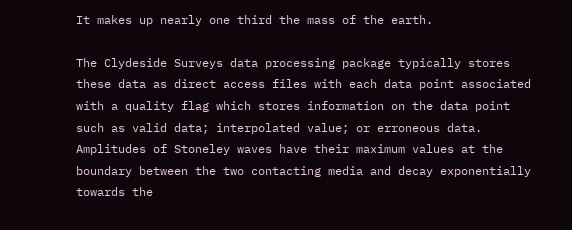It makes up nearly one third the mass of the earth.

The Clydeside Surveys data processing package typically stores these data as direct access files with each data point associated with a quality flag which stores information on the data point such as valid data; interpolated value; or erroneous data. Amplitudes of Stoneley waves have their maximum values at the boundary between the two contacting media and decay exponentially towards the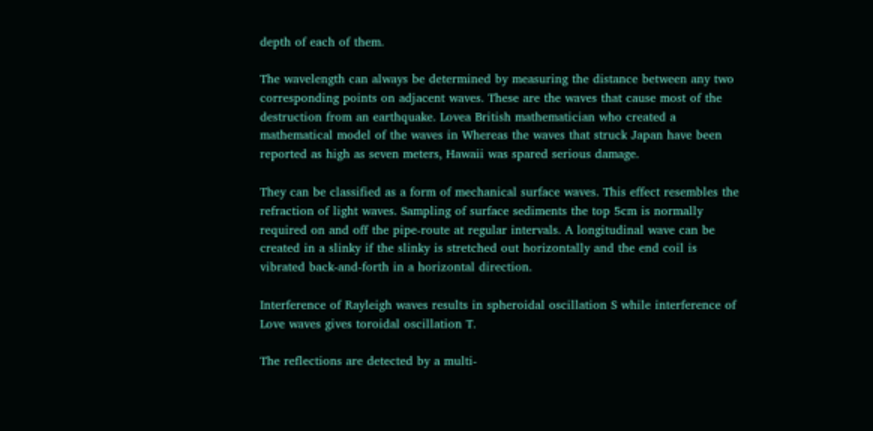depth of each of them.

The wavelength can always be determined by measuring the distance between any two corresponding points on adjacent waves. These are the waves that cause most of the destruction from an earthquake. Lovea British mathematician who created a mathematical model of the waves in Whereas the waves that struck Japan have been reported as high as seven meters, Hawaii was spared serious damage.

They can be classified as a form of mechanical surface waves. This effect resembles the refraction of light waves. Sampling of surface sediments the top 5cm is normally required on and off the pipe-route at regular intervals. A longitudinal wave can be created in a slinky if the slinky is stretched out horizontally and the end coil is vibrated back-and-forth in a horizontal direction.

Interference of Rayleigh waves results in spheroidal oscillation S while interference of Love waves gives toroidal oscillation T.

The reflections are detected by a multi-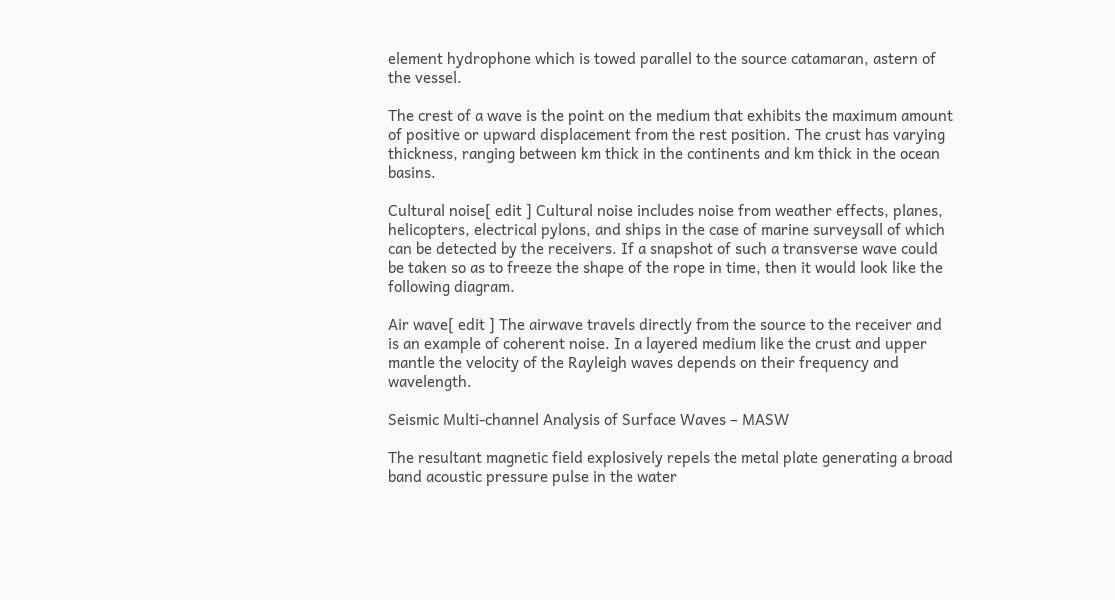element hydrophone which is towed parallel to the source catamaran, astern of the vessel.

The crest of a wave is the point on the medium that exhibits the maximum amount of positive or upward displacement from the rest position. The crust has varying thickness, ranging between km thick in the continents and km thick in the ocean basins.

Cultural noise[ edit ] Cultural noise includes noise from weather effects, planes, helicopters, electrical pylons, and ships in the case of marine surveysall of which can be detected by the receivers. If a snapshot of such a transverse wave could be taken so as to freeze the shape of the rope in time, then it would look like the following diagram.

Air wave[ edit ] The airwave travels directly from the source to the receiver and is an example of coherent noise. In a layered medium like the crust and upper mantle the velocity of the Rayleigh waves depends on their frequency and wavelength.

Seismic Multi-channel Analysis of Surface Waves – MASW

The resultant magnetic field explosively repels the metal plate generating a broad band acoustic pressure pulse in the water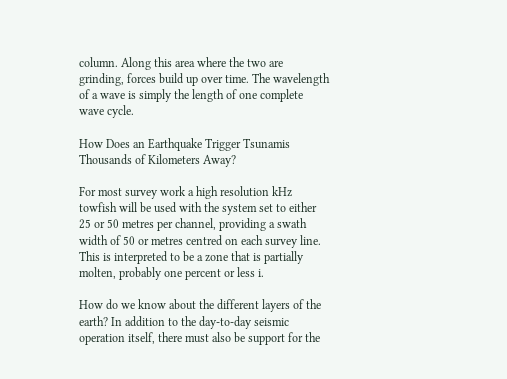column. Along this area where the two are grinding, forces build up over time. The wavelength of a wave is simply the length of one complete wave cycle.

How Does an Earthquake Trigger Tsunamis Thousands of Kilometers Away?

For most survey work a high resolution kHz towfish will be used with the system set to either 25 or 50 metres per channel, providing a swath width of 50 or metres centred on each survey line. This is interpreted to be a zone that is partially molten, probably one percent or less i.

How do we know about the different layers of the earth? In addition to the day-to-day seismic operation itself, there must also be support for the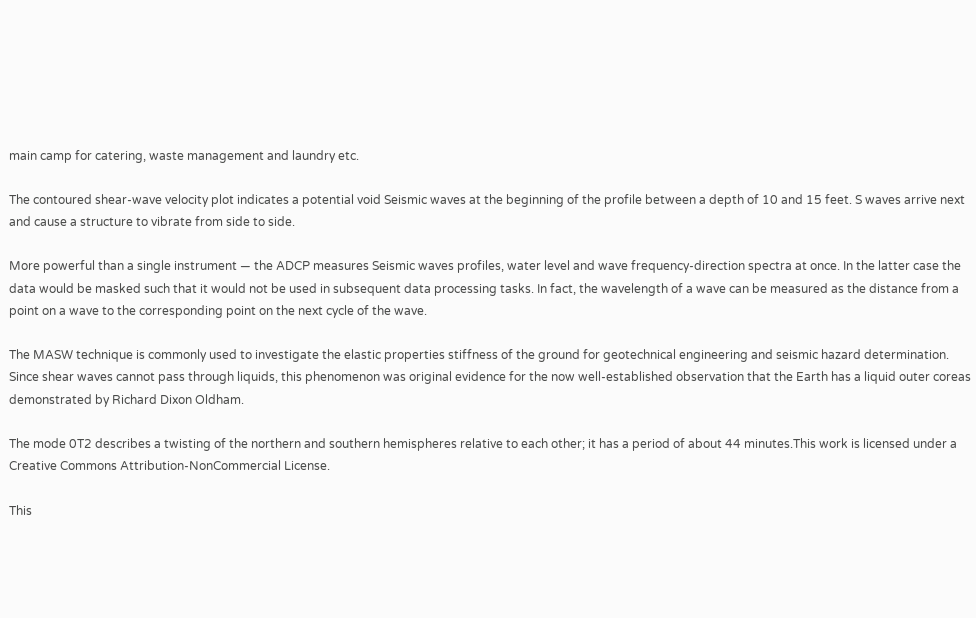main camp for catering, waste management and laundry etc.

The contoured shear-wave velocity plot indicates a potential void Seismic waves at the beginning of the profile between a depth of 10 and 15 feet. S waves arrive next and cause a structure to vibrate from side to side.

More powerful than a single instrument — the ADCP measures Seismic waves profiles, water level and wave frequency-direction spectra at once. In the latter case the data would be masked such that it would not be used in subsequent data processing tasks. In fact, the wavelength of a wave can be measured as the distance from a point on a wave to the corresponding point on the next cycle of the wave.

The MASW technique is commonly used to investigate the elastic properties stiffness of the ground for geotechnical engineering and seismic hazard determination. Since shear waves cannot pass through liquids, this phenomenon was original evidence for the now well-established observation that the Earth has a liquid outer coreas demonstrated by Richard Dixon Oldham.

The mode 0T2 describes a twisting of the northern and southern hemispheres relative to each other; it has a period of about 44 minutes.This work is licensed under a Creative Commons Attribution-NonCommercial License.

This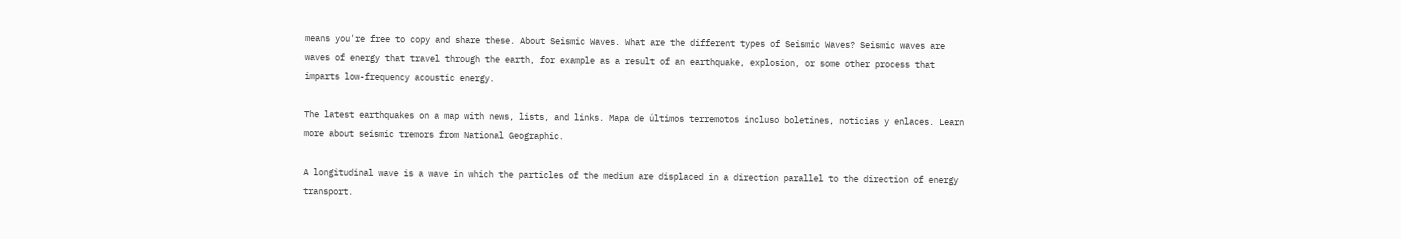means you're free to copy and share these. About Seismic Waves. What are the different types of Seismic Waves? Seismic waves are waves of energy that travel through the earth, for example as a result of an earthquake, explosion, or some other process that imparts low-frequency acoustic energy.

The latest earthquakes on a map with news, lists, and links. Mapa de últimos terremotos incluso boletines, noticias y enlaces. Learn more about seismic tremors from National Geographic.

A longitudinal wave is a wave in which the particles of the medium are displaced in a direction parallel to the direction of energy transport.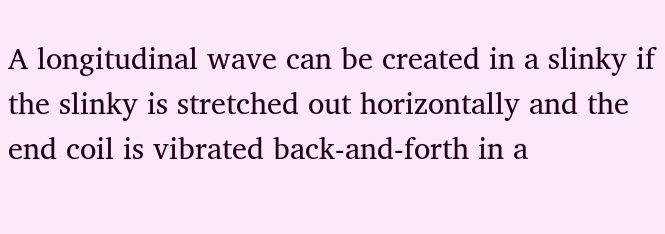A longitudinal wave can be created in a slinky if the slinky is stretched out horizontally and the end coil is vibrated back-and-forth in a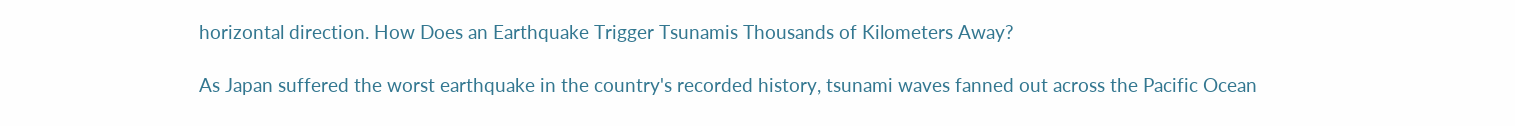horizontal direction. How Does an Earthquake Trigger Tsunamis Thousands of Kilometers Away?

As Japan suffered the worst earthquake in the country's recorded history, tsunami waves fanned out across the Pacific Ocean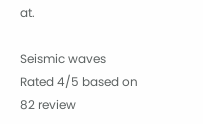at.

Seismic waves
Rated 4/5 based on 82 review